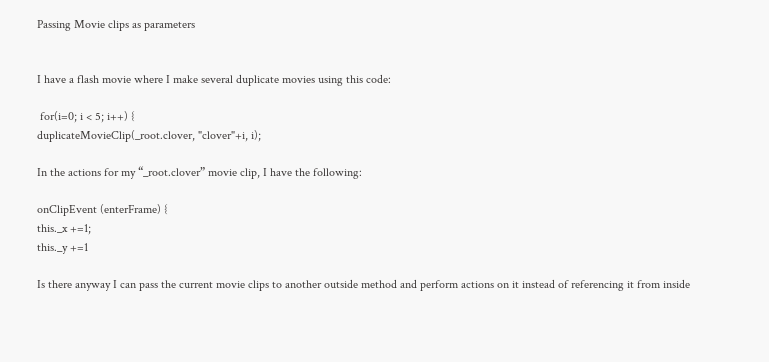Passing Movie clips as parameters


I have a flash movie where I make several duplicate movies using this code:

 for(i=0; i < 5; i++) {
duplicateMovieClip(_root.clover, "clover"+i, i);

In the actions for my “_root.clover” movie clip, I have the following:

onClipEvent (enterFrame) {
this._x +=1;
this._y +=1

Is there anyway I can pass the current movie clips to another outside method and perform actions on it instead of referencing it from inside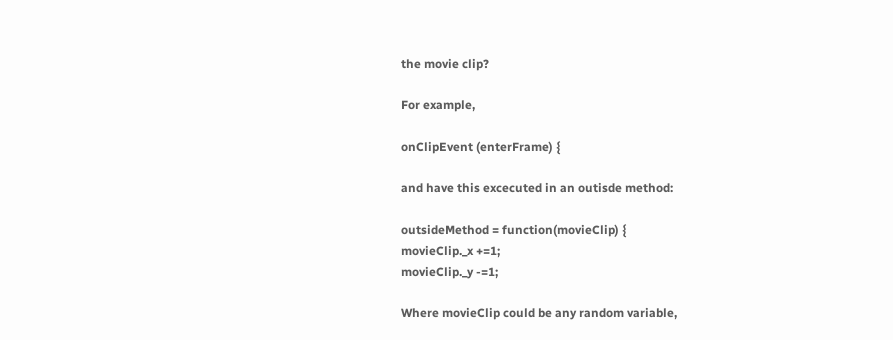the movie clip?

For example,

onClipEvent (enterFrame) {

and have this excecuted in an outisde method:

outsideMethod = function(movieClip) {
movieClip._x +=1;
movieClip._y -=1;

Where movieClip could be any random variable,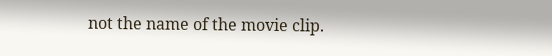not the name of the movie clip.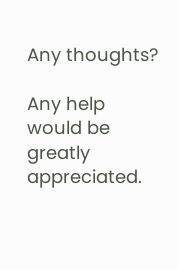Any thoughts?

Any help would be greatly appreciated.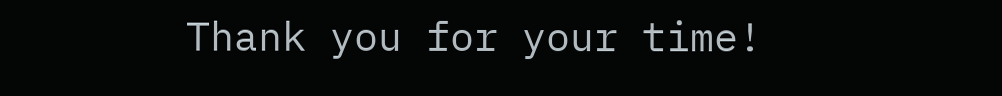Thank you for your time!